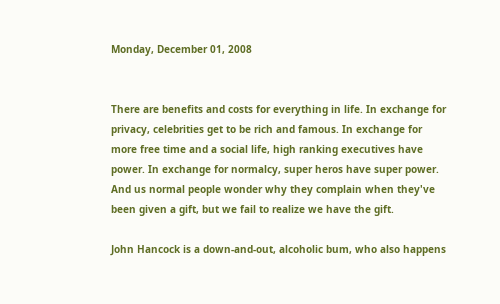Monday, December 01, 2008


There are benefits and costs for everything in life. In exchange for privacy, celebrities get to be rich and famous. In exchange for more free time and a social life, high ranking executives have power. In exchange for normalcy, super heros have super power. And us normal people wonder why they complain when they've been given a gift, but we fail to realize we have the gift.

John Hancock is a down-and-out, alcoholic bum, who also happens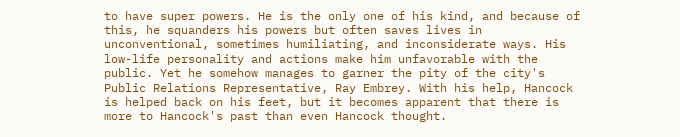to have super powers. He is the only one of his kind, and because of this, he squanders his powers but often saves lives in unconventional, sometimes humiliating, and inconsiderate ways. His low-life personality and actions make him unfavorable with the public. Yet he somehow manages to garner the pity of the city's Public Relations Representative, Ray Embrey. With his help, Hancock is helped back on his feet, but it becomes apparent that there is more to Hancock's past than even Hancock thought.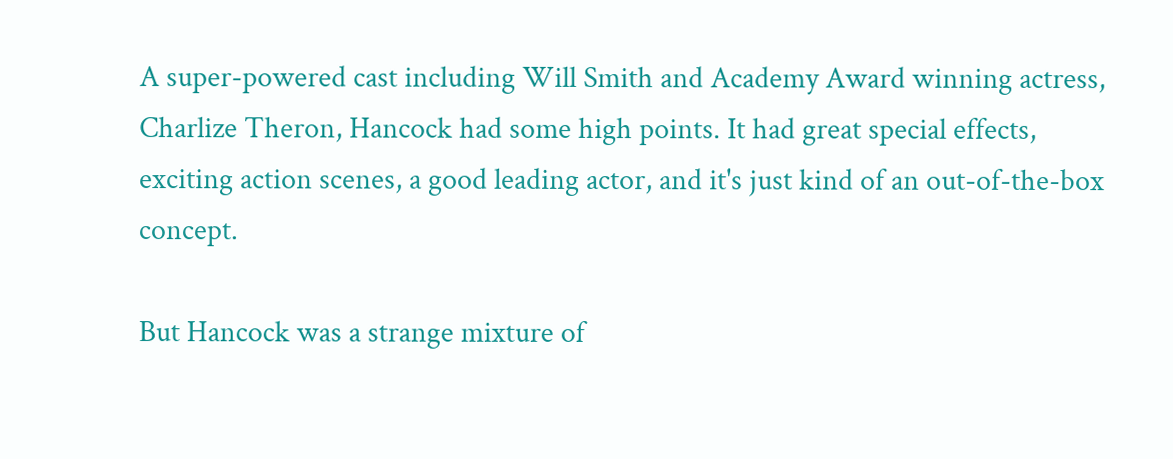A super-powered cast including Will Smith and Academy Award winning actress, Charlize Theron, Hancock had some high points. It had great special effects, exciting action scenes, a good leading actor, and it's just kind of an out-of-the-box concept.

But Hancock was a strange mixture of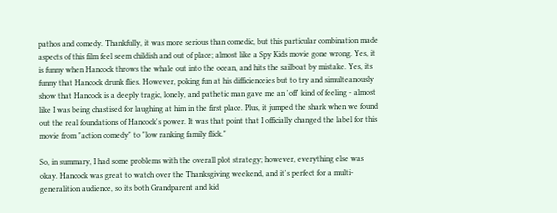pathos and comedy. Thankfully, it was more serious than comedic, but this particular combination made aspects of this film feel seem childish and out of place; almost like a Spy Kids movie gone wrong. Yes, it is funny when Hancock throws the whale out into the ocean, and hits the sailboat by mistake. Yes, its funny that Hancock drunk flies. However, poking fun at his difficienceies but to try and simulteanously show that Hancock is a deeply tragic, lonely, and pathetic man gave me an 'off' kind of feeling - almost like I was being chastised for laughing at him in the first place. Plus, it jumped the shark when we found out the real foundations of Hancock's power. It was that point that I officially changed the label for this movie from "action comedy" to "low ranking family flick."

So, in summary, I had some problems with the overall plot strategy; however, everything else was okay. Hancock was great to watch over the Thanksgiving weekend, and it's perfect for a multi-generalition audience, so its both Grandparent and kid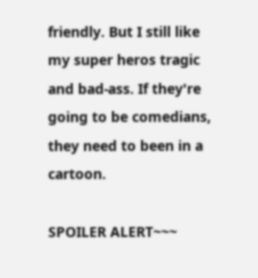friendly. But I still like my super heros tragic and bad-ass. If they're going to be comedians, they need to been in a cartoon.

SPOILER ALERT~~~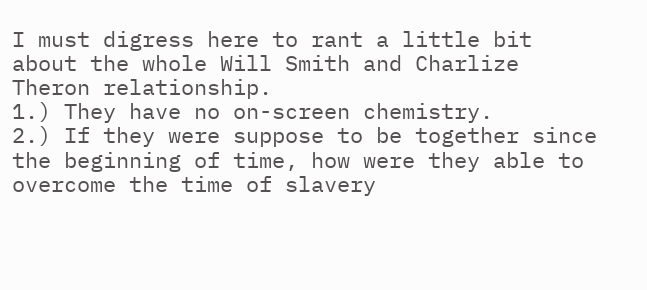I must digress here to rant a little bit about the whole Will Smith and Charlize Theron relationship.
1.) They have no on-screen chemistry.
2.) If they were suppose to be together since the beginning of time, how were they able to overcome the time of slavery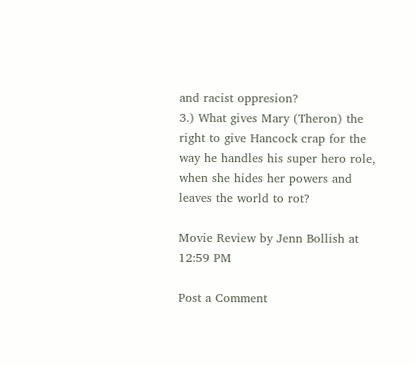and racist oppresion?
3.) What gives Mary (Theron) the right to give Hancock crap for the way he handles his super hero role, when she hides her powers and leaves the world to rot?

Movie Review by Jenn Bollish at 12:59 PM

Post a Comment